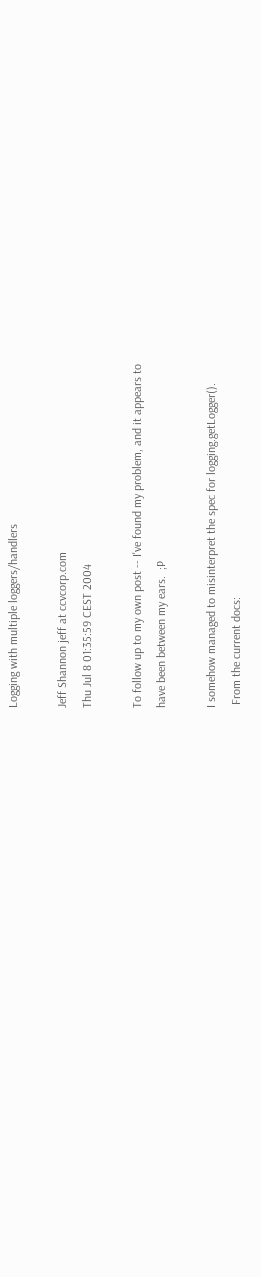Logging with multiple loggers/handlers

Jeff Shannon jeff at ccvcorp.com
Thu Jul 8 01:35:59 CEST 2004

To follow up to my own post -- I've found my problem, and it appears to
have been between my ears.  ;P

I somehow managed to misinterpret the spec for logging.getLogger().
 From the current docs: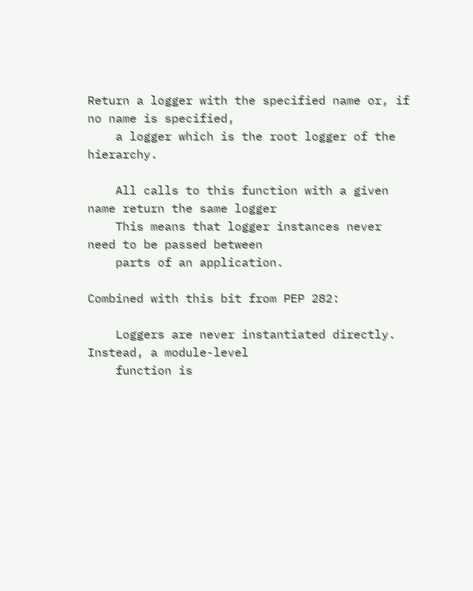Return a logger with the specified name or, if no name is specified,
    a logger which is the root logger of the hierarchy.

    All calls to this function with a given name return the same logger
    This means that logger instances never need to be passed between
    parts of an application.

Combined with this bit from PEP 282:

    Loggers are never instantiated directly. Instead, a module-level
    function is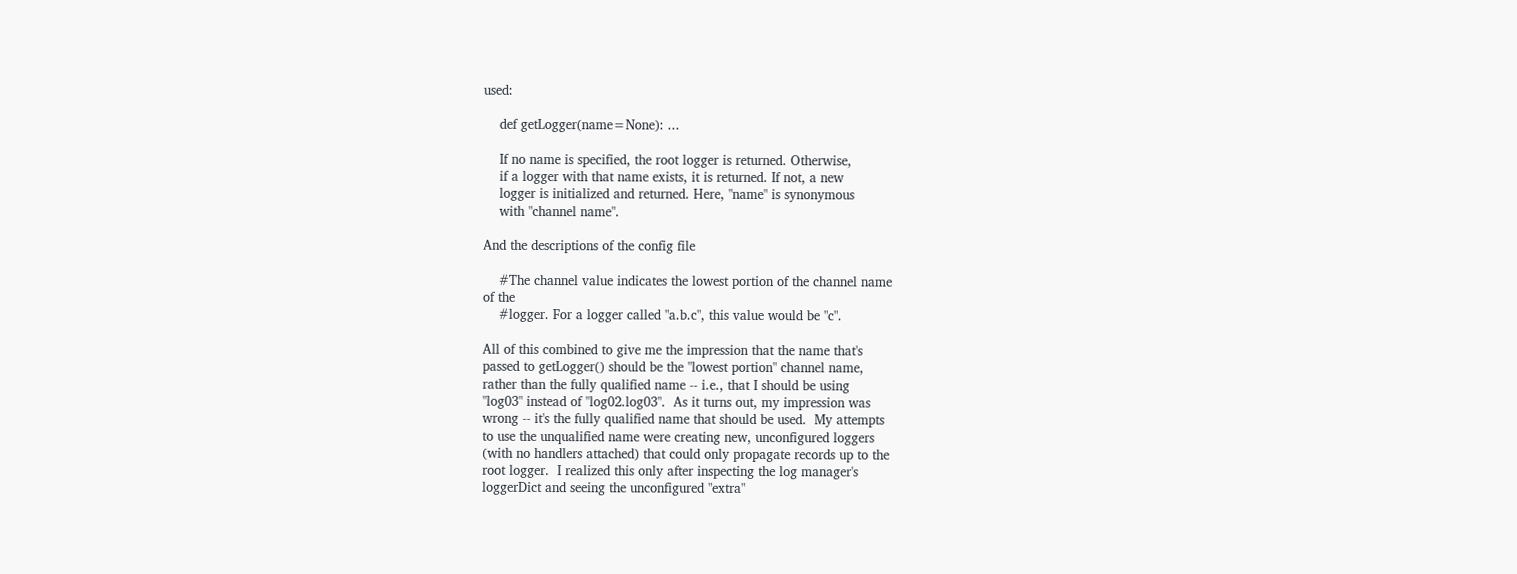used:

    def getLogger(name=None): ...

    If no name is specified, the root logger is returned. Otherwise,
    if a logger with that name exists, it is returned. If not, a new
    logger is initialized and returned. Here, "name" is synonymous
    with "channel name".

And the descriptions of the config file

    #The channel value indicates the lowest portion of the channel name
of the
    #logger. For a logger called "a.b.c", this value would be "c".

All of this combined to give me the impression that the name that's
passed to getLogger() should be the "lowest portion" channel name,
rather than the fully qualified name -- i.e., that I should be using
"log03" instead of "log02.log03".  As it turns out, my impression was
wrong -- it's the fully qualified name that should be used.  My attempts
to use the unqualified name were creating new, unconfigured loggers
(with no handlers attached) that could only propagate records up to the
root logger.  I realized this only after inspecting the log manager's
loggerDict and seeing the unconfigured "extra"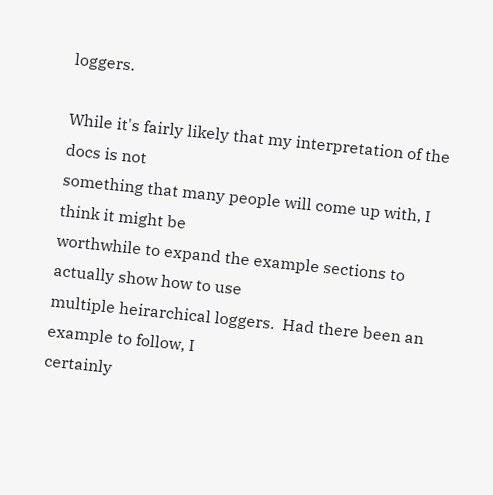loggers.

While it's fairly likely that my interpretation of the docs is not
something that many people will come up with, I think it might be
worthwhile to expand the example sections to actually show how to use
multiple heirarchical loggers.  Had there been an example to follow, I
certainly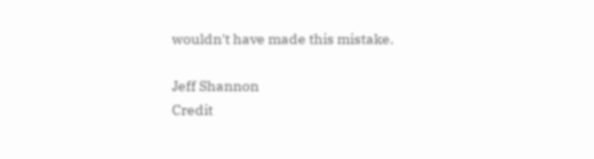wouldn't have made this mistake.

Jeff Shannon
Credit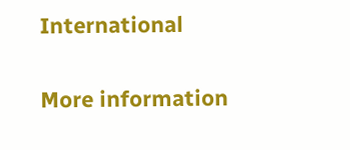International

More information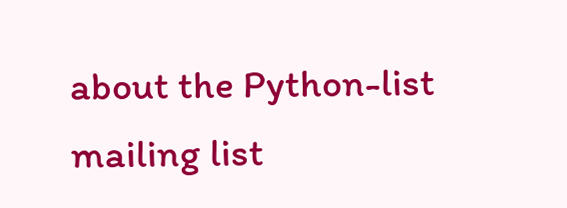about the Python-list mailing list